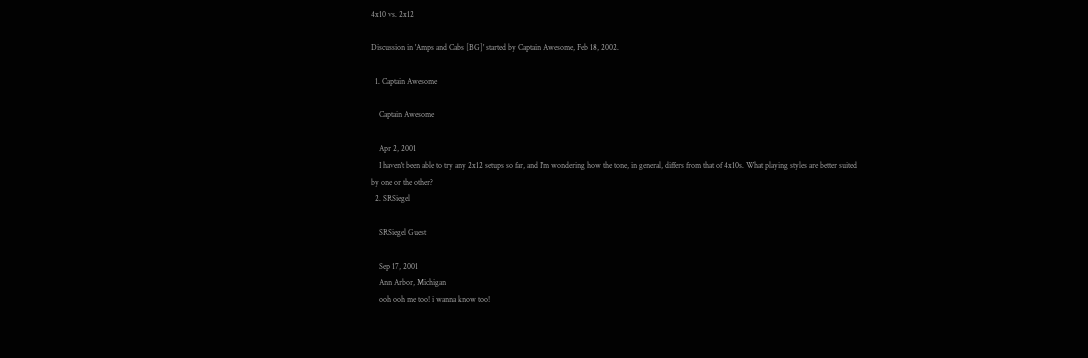4x10 vs. 2x12

Discussion in 'Amps and Cabs [BG]' started by Captain Awesome, Feb 18, 2002.

  1. Captain Awesome

    Captain Awesome

    Apr 2, 2001
    I haven't been able to try any 2x12 setups so far, and I'm wondering how the tone, in general, differs from that of 4x10s. What playing styles are better suited by one or the other?
  2. SRSiegel

    SRSiegel Guest

    Sep 17, 2001
    Ann Arbor, Michigan
    ooh ooh me too! i wanna know too!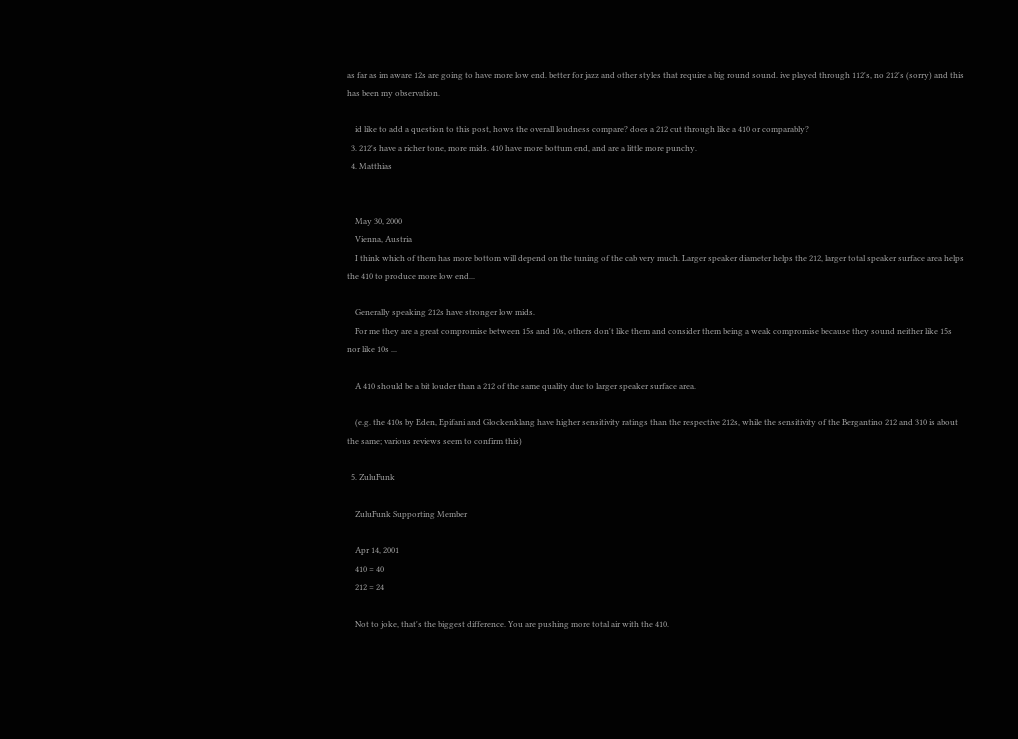as far as im aware 12s are going to have more low end. better for jazz and other styles that require a big round sound. ive played through 112's, no 212's (sorry) and this has been my observation.

    id like to add a question to this post, hows the overall loudness compare? does a 212 cut through like a 410 or comparably?
  3. 212's have a richer tone, more mids. 410 have more bottum end, and are a little more punchy.
  4. Matthias


    May 30, 2000
    Vienna, Austria
    I think which of them has more bottom will depend on the tuning of the cab very much. Larger speaker diameter helps the 212, larger total speaker surface area helps the 410 to produce more low end...

    Generally speaking 212s have stronger low mids.
    For me they are a great compromise between 15s and 10s, others don't like them and consider them being a weak compromise because they sound neither like 15s nor like 10s ...

    A 410 should be a bit louder than a 212 of the same quality due to larger speaker surface area.

    (e.g. the 410s by Eden, Epifani and Glockenklang have higher sensitivity ratings than the respective 212s, while the sensitivity of the Bergantino 212 and 310 is about the same; various reviews seem to confirm this)

  5. ZuluFunk

    ZuluFunk Supporting Member

    Apr 14, 2001
    410 = 40
    212 = 24

    Not to joke, that's the biggest difference. You are pushing more total air with the 410.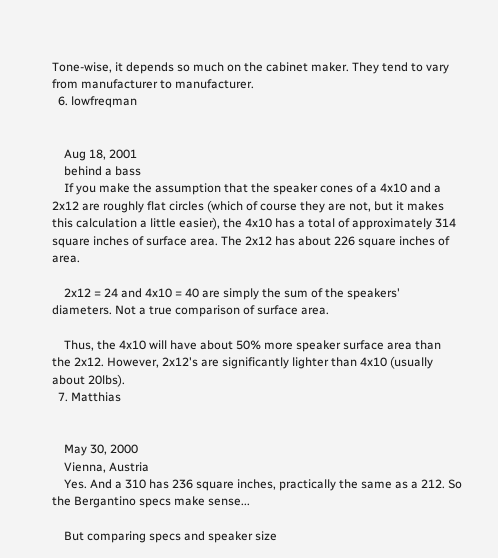Tone-wise, it depends so much on the cabinet maker. They tend to vary from manufacturer to manufacturer.
  6. lowfreqman


    Aug 18, 2001
    behind a bass
    If you make the assumption that the speaker cones of a 4x10 and a 2x12 are roughly flat circles (which of course they are not, but it makes this calculation a little easier), the 4x10 has a total of approximately 314 square inches of surface area. The 2x12 has about 226 square inches of area.

    2x12 = 24 and 4x10 = 40 are simply the sum of the speakers' diameters. Not a true comparison of surface area.

    Thus, the 4x10 will have about 50% more speaker surface area than the 2x12. However, 2x12's are significantly lighter than 4x10 (usually about 20lbs).
  7. Matthias


    May 30, 2000
    Vienna, Austria
    Yes. And a 310 has 236 square inches, practically the same as a 212. So the Bergantino specs make sense...

    But comparing specs and speaker size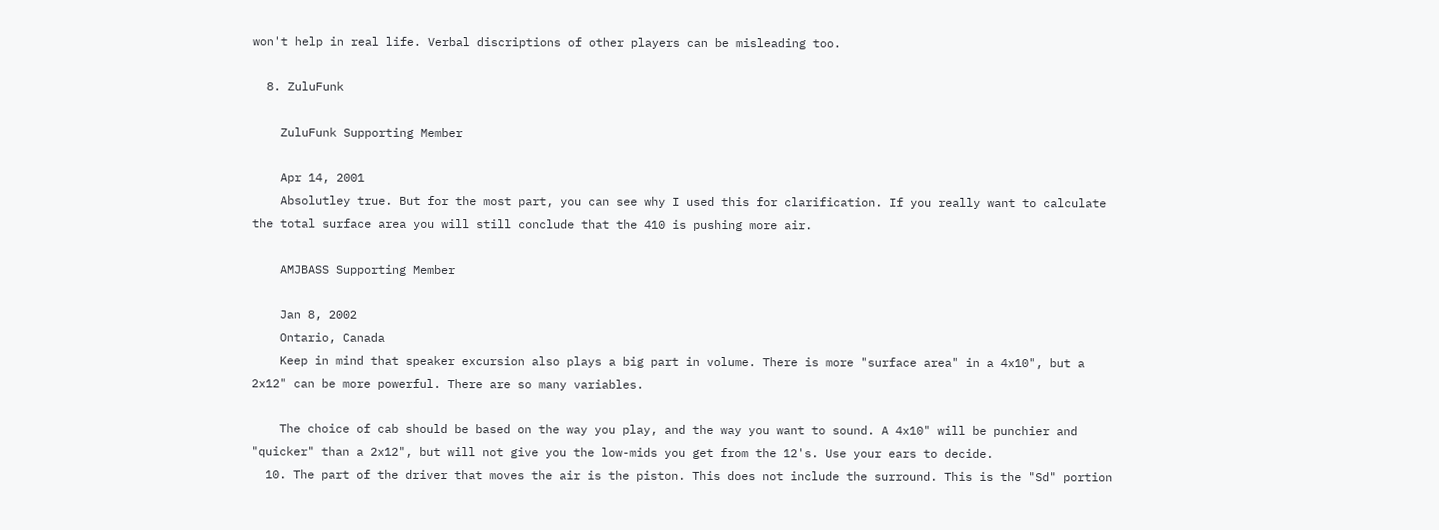won't help in real life. Verbal discriptions of other players can be misleading too.

  8. ZuluFunk

    ZuluFunk Supporting Member

    Apr 14, 2001
    Absolutley true. But for the most part, you can see why I used this for clarification. If you really want to calculate the total surface area you will still conclude that the 410 is pushing more air.

    AMJBASS Supporting Member

    Jan 8, 2002
    Ontario, Canada
    Keep in mind that speaker excursion also plays a big part in volume. There is more "surface area" in a 4x10", but a 2x12" can be more powerful. There are so many variables.

    The choice of cab should be based on the way you play, and the way you want to sound. A 4x10" will be punchier and "quicker" than a 2x12", but will not give you the low-mids you get from the 12's. Use your ears to decide.
  10. The part of the driver that moves the air is the piston. This does not include the surround. This is the "Sd" portion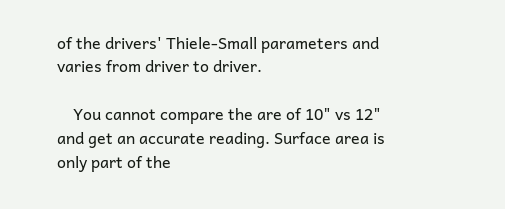of the drivers' Thiele-Small parameters and varies from driver to driver.

    You cannot compare the are of 10" vs 12" and get an accurate reading. Surface area is only part of the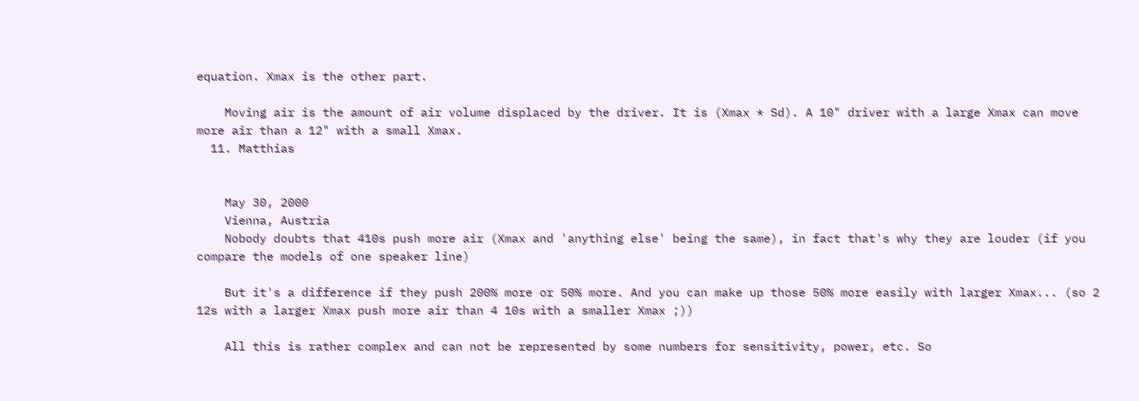equation. Xmax is the other part.

    Moving air is the amount of air volume displaced by the driver. It is (Xmax * Sd). A 10" driver with a large Xmax can move more air than a 12" with a small Xmax.
  11. Matthias


    May 30, 2000
    Vienna, Austria
    Nobody doubts that 410s push more air (Xmax and 'anything else' being the same), in fact that's why they are louder (if you compare the models of one speaker line)

    But it's a difference if they push 200% more or 50% more. And you can make up those 50% more easily with larger Xmax... (so 2 12s with a larger Xmax push more air than 4 10s with a smaller Xmax ;))

    All this is rather complex and can not be represented by some numbers for sensitivity, power, etc. So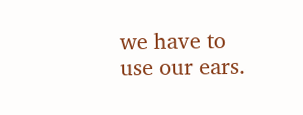we have to use our ears.